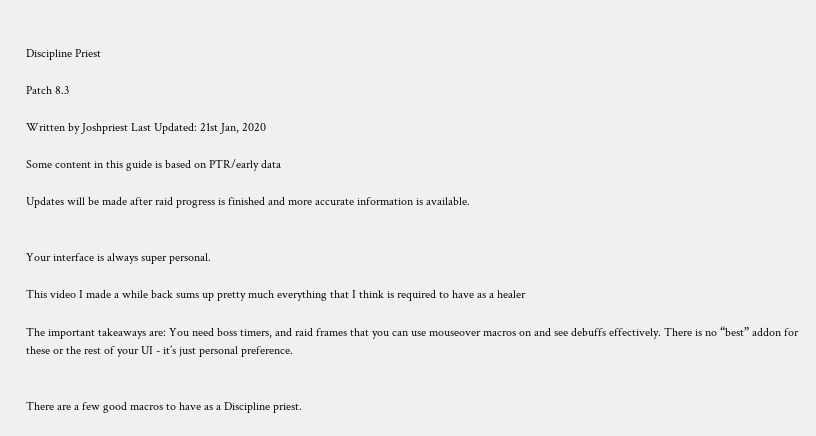Discipline Priest

Patch 8.3

Written by Joshpriest Last Updated: 21st Jan, 2020

Some content in this guide is based on PTR/early data

Updates will be made after raid progress is finished and more accurate information is available.


Your interface is always super personal.

This video I made a while back sums up pretty much everything that I think is required to have as a healer

The important takeaways are: You need boss timers, and raid frames that you can use mouseover macros on and see debuffs effectively. There is no “best” addon for these or the rest of your UI - it’s just personal preference.


There are a few good macros to have as a Discipline priest.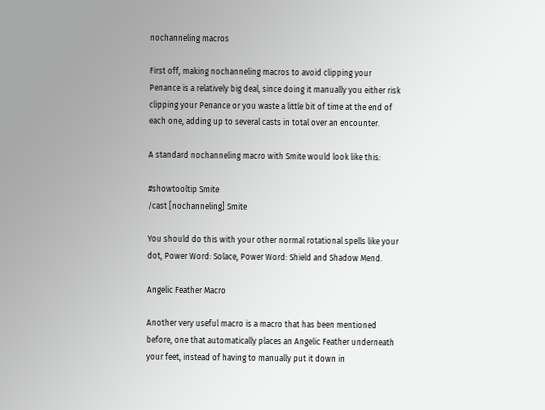nochanneling macros

First off, making nochanneling macros to avoid clipping your Penance is a relatively big deal, since doing it manually you either risk clipping your Penance or you waste a little bit of time at the end of each one, adding up to several casts in total over an encounter.

A standard nochanneling macro with Smite would look like this:

#showtooltip Smite
/cast [nochanneling] Smite

You should do this with your other normal rotational spells like your dot, Power Word: Solace, Power Word: Shield and Shadow Mend.

Angelic Feather Macro

Another very useful macro is a macro that has been mentioned before, one that automatically places an Angelic Feather underneath your feet, instead of having to manually put it down in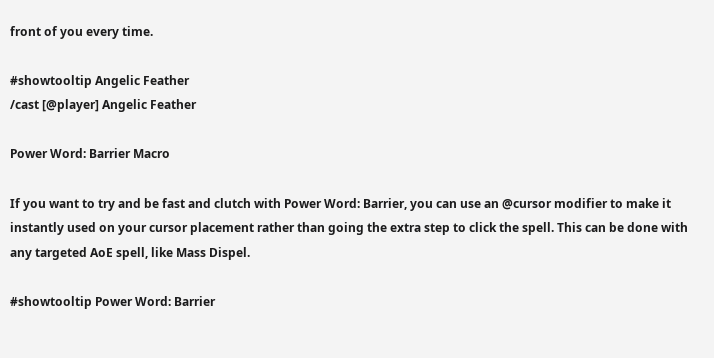front of you every time.

#showtooltip Angelic Feather
/cast [@player] Angelic Feather

Power Word: Barrier Macro

If you want to try and be fast and clutch with Power Word: Barrier, you can use an @cursor modifier to make it instantly used on your cursor placement rather than going the extra step to click the spell. This can be done with any targeted AoE spell, like Mass Dispel.

#showtooltip Power Word: Barrier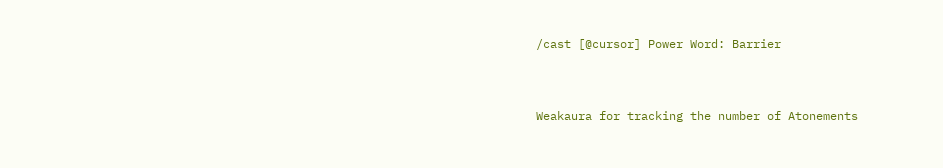/cast [@cursor] Power Word: Barrier


Weakaura for tracking the number of Atonements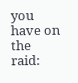you have on the raid: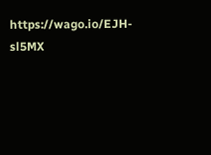https://wago.io/EJH-sl5MX